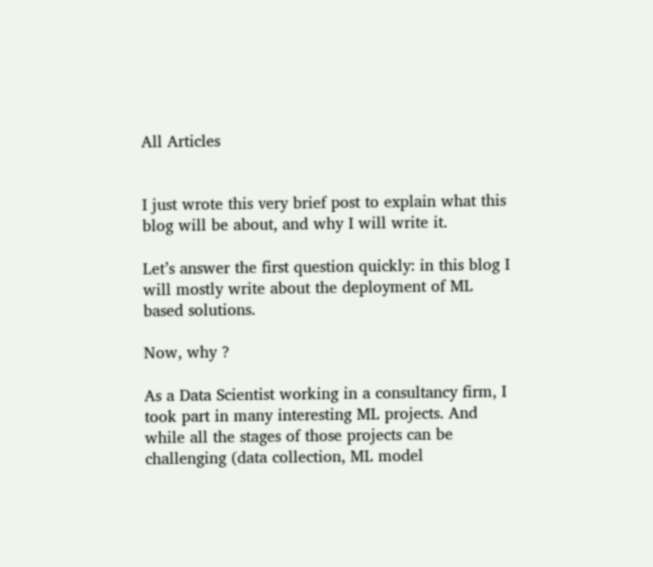All Articles


I just wrote this very brief post to explain what this blog will be about, and why I will write it.

Let’s answer the first question quickly: in this blog I will mostly write about the deployment of ML based solutions.

Now, why ?

As a Data Scientist working in a consultancy firm, I took part in many interesting ML projects. And while all the stages of those projects can be challenging (data collection, ML model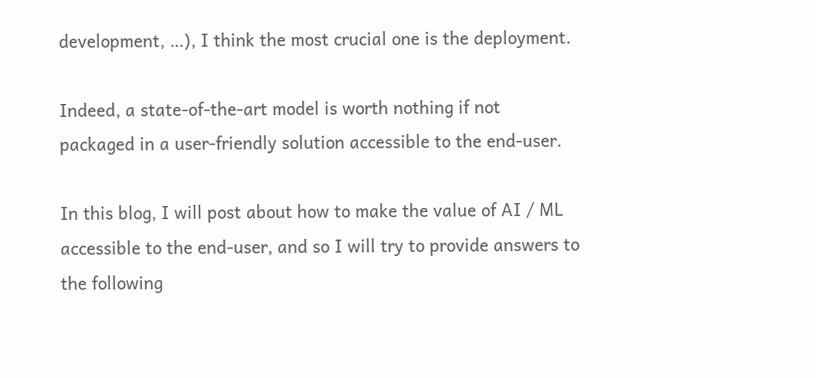development, …), I think the most crucial one is the deployment.

Indeed, a state-of-the-art model is worth nothing if not packaged in a user-friendly solution accessible to the end-user.

In this blog, I will post about how to make the value of AI / ML accessible to the end-user, and so I will try to provide answers to the following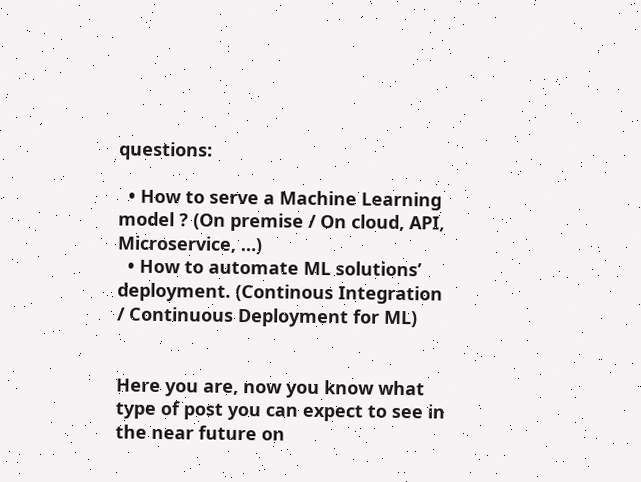questions:

  • How to serve a Machine Learning model ? (On premise / On cloud, API, Microservice, …)
  • How to automate ML solutions’ deployment. (Continous Integration / Continuous Deployment for ML)


Here you are, now you know what type of post you can expect to see in the near future on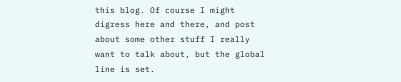this blog. Of course I might digress here and there, and post about some other stuff I really want to talk about, but the global line is set.